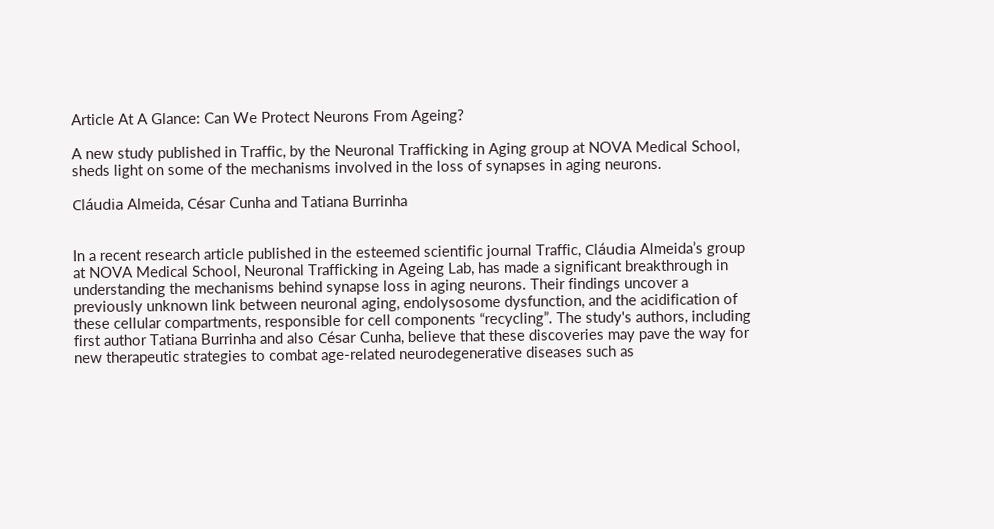Article At A Glance: Can We Protect Neurons From Ageing?

A new study published in Traffic, by the Neuronal Trafficking in Aging group at NOVA Medical School, sheds light on some of the mechanisms involved in the loss of synapses in aging neurons.

Cláudia Almeida, César Cunha and Tatiana Burrinha


In a recent research article published in the esteemed scientific journal Traffic, Cláudia Almeida’s group at NOVA Medical School, Neuronal Trafficking in Ageing Lab, has made a significant breakthrough in understanding the mechanisms behind synapse loss in aging neurons. Their findings uncover a previously unknown link between neuronal aging, endolysosome dysfunction, and the acidification of these cellular compartments, responsible for cell components “recycling”. The study's authors, including first author Tatiana Burrinha and also César Cunha, believe that these discoveries may pave the way for new therapeutic strategies to combat age-related neurodegenerative diseases such as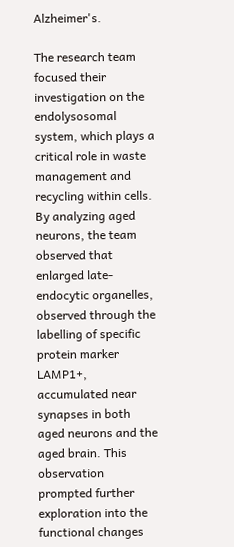Alzheimer's.

The research team focused their investigation on the endolysosomal system, which plays a critical role in waste management and recycling within cells. By analyzing aged neurons, the team observed that enlarged late-endocytic organelles, observed through the labelling of specific protein marker LAMP1+, accumulated near synapses in both aged neurons and the aged brain. This observation prompted further exploration into the functional changes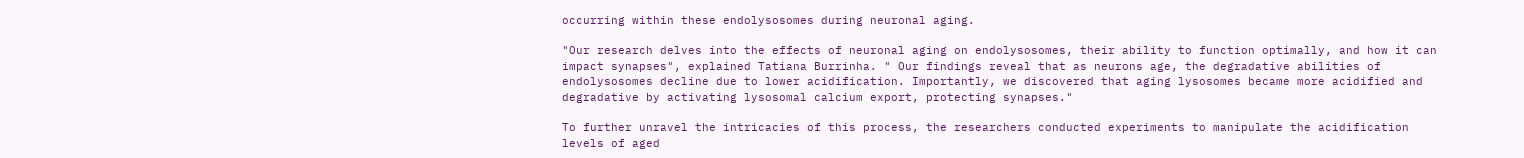occurring within these endolysosomes during neuronal aging.

"Our research delves into the effects of neuronal aging on endolysosomes, their ability to function optimally, and how it can impact synapses", explained Tatiana Burrinha. " Our findings reveal that as neurons age, the degradative abilities of endolysosomes decline due to lower acidification. Importantly, we discovered that aging lysosomes became more acidified and degradative by activating lysosomal calcium export, protecting synapses."

To further unravel the intricacies of this process, the researchers conducted experiments to manipulate the acidification levels of aged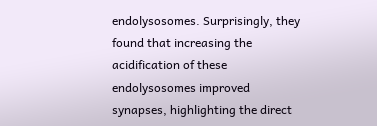endolysosomes. Surprisingly, they found that increasing the acidification of these endolysosomes improved synapses, highlighting the direct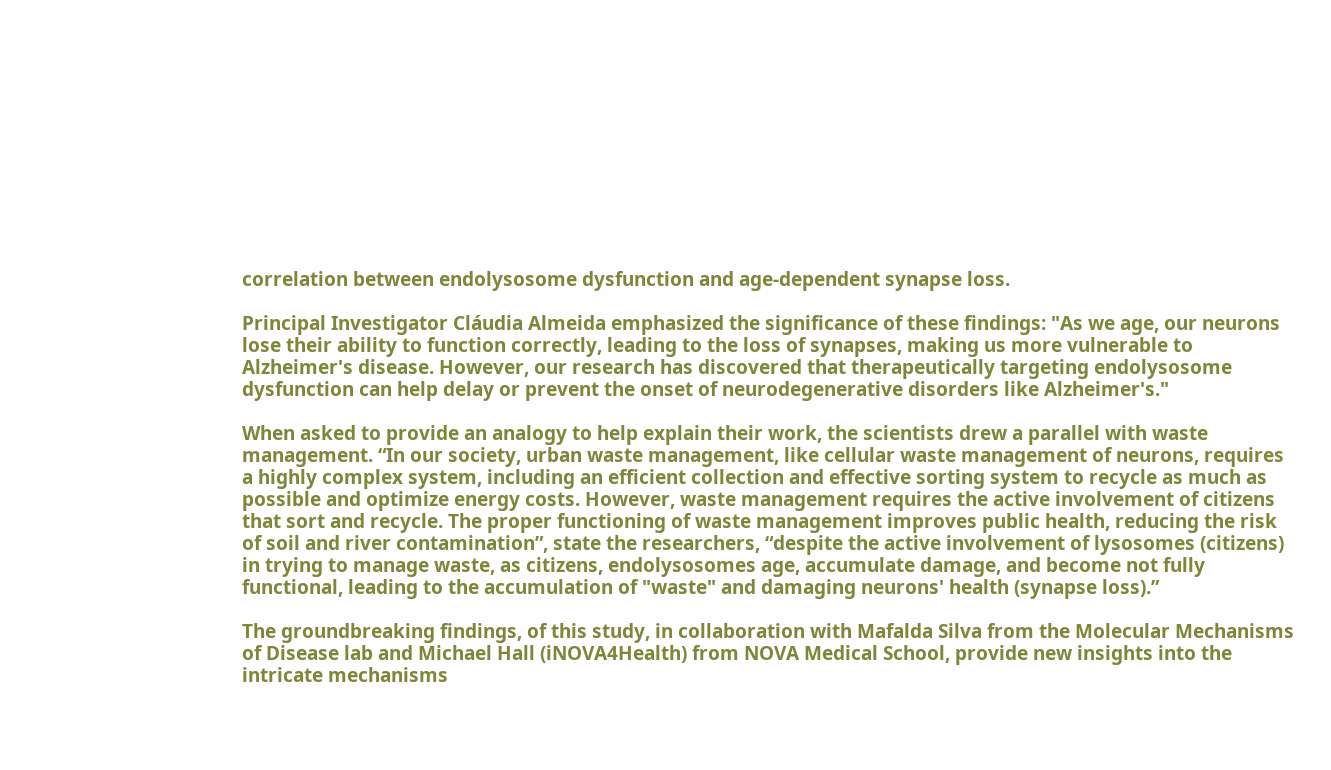correlation between endolysosome dysfunction and age-dependent synapse loss.

Principal Investigator Cláudia Almeida emphasized the significance of these findings: "As we age, our neurons lose their ability to function correctly, leading to the loss of synapses, making us more vulnerable to Alzheimer's disease. However, our research has discovered that therapeutically targeting endolysosome dysfunction can help delay or prevent the onset of neurodegenerative disorders like Alzheimer's."

When asked to provide an analogy to help explain their work, the scientists drew a parallel with waste management. “In our society, urban waste management, like cellular waste management of neurons, requires a highly complex system, including an efficient collection and effective sorting system to recycle as much as possible and optimize energy costs. However, waste management requires the active involvement of citizens that sort and recycle. The proper functioning of waste management improves public health, reducing the risk of soil and river contamination”, state the researchers, “despite the active involvement of lysosomes (citizens) in trying to manage waste, as citizens, endolysosomes age, accumulate damage, and become not fully functional, leading to the accumulation of "waste" and damaging neurons' health (synapse loss).”

The groundbreaking findings, of this study, in collaboration with Mafalda Silva from the Molecular Mechanisms of Disease lab and Michael Hall (iNOVA4Health) from NOVA Medical School, provide new insights into the intricate mechanisms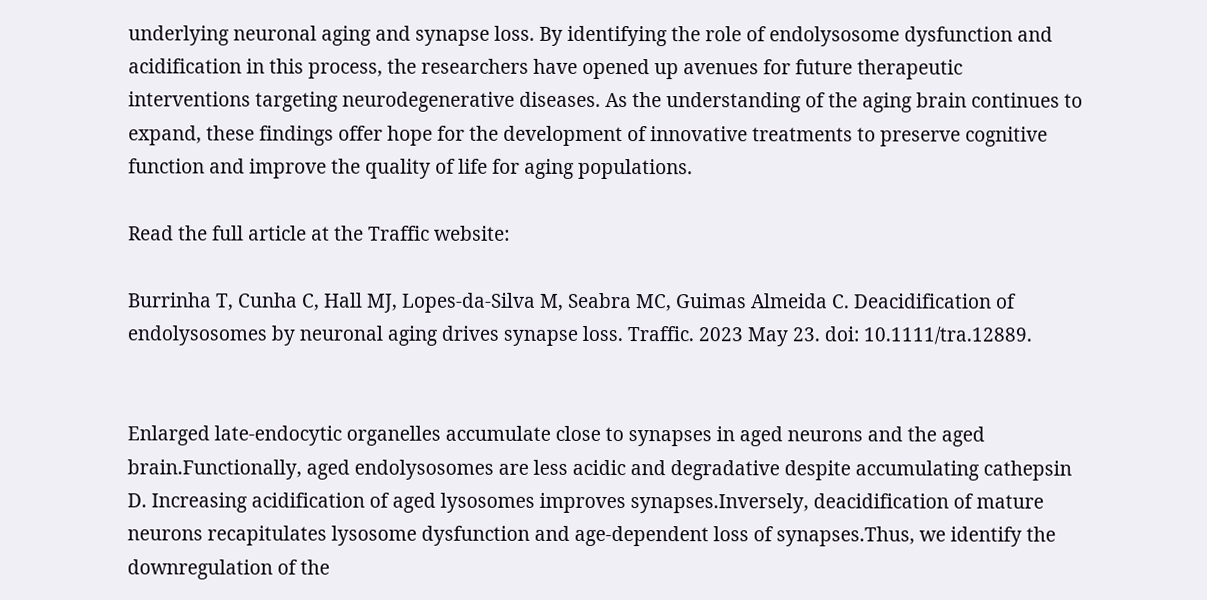underlying neuronal aging and synapse loss. By identifying the role of endolysosome dysfunction and acidification in this process, the researchers have opened up avenues for future therapeutic interventions targeting neurodegenerative diseases. As the understanding of the aging brain continues to expand, these findings offer hope for the development of innovative treatments to preserve cognitive function and improve the quality of life for aging populations.

Read the full article at the Traffic website:

Burrinha T, Cunha C, Hall MJ, Lopes-da-Silva M, Seabra MC, Guimas Almeida C. Deacidification of endolysosomes by neuronal aging drives synapse loss. Traffic. 2023 May 23. doi: 10.1111/tra.12889.


Enlarged late-endocytic organelles accumulate close to synapses in aged neurons and the aged brain.Functionally, aged endolysosomes are less acidic and degradative despite accumulating cathepsin D. Increasing acidification of aged lysosomes improves synapses.Inversely, deacidification of mature neurons recapitulates lysosome dysfunction and age-dependent loss of synapses.Thus, we identify the downregulation of the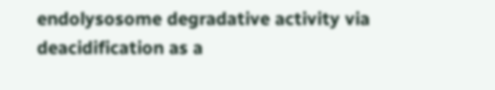endolysosome degradative activity via deacidification as a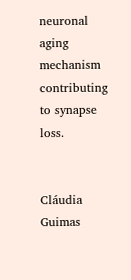neuronal aging mechanism contributing to synapse loss.


Cláudia Guimas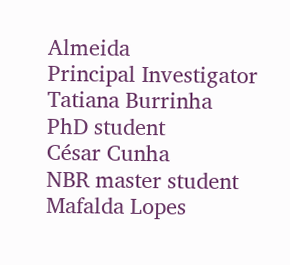Almeida
Principal Investigator
Tatiana Burrinha
PhD student
César Cunha
NBR master student
Mafalda Lopes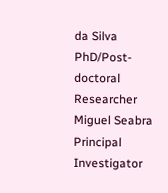da Silva
PhD/Post-doctoral Researcher
Miguel Seabra
Principal Investigator